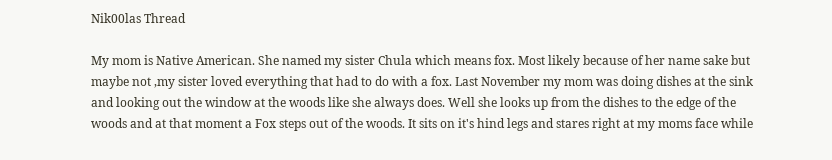Nik00las Thread

My mom is Native American. She named my sister Chula which means fox. Most likely because of her name sake but maybe not ,my sister loved everything that had to do with a fox. Last November my mom was doing dishes at the sink and looking out the window at the woods like she always does. Well she looks up from the dishes to the edge of the woods and at that moment a Fox steps out of the woods. It sits on it's hind legs and stares right at my moms face while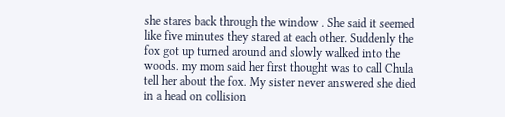she stares back through the window . She said it seemed like five minutes they stared at each other. Suddenly the fox got up turned around and slowly walked into the woods. my mom said her first thought was to call Chula tell her about the fox. My sister never answered she died in a head on collision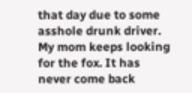that day due to some asshole drunk driver. My mom keeps looking for the fox. It has never come back